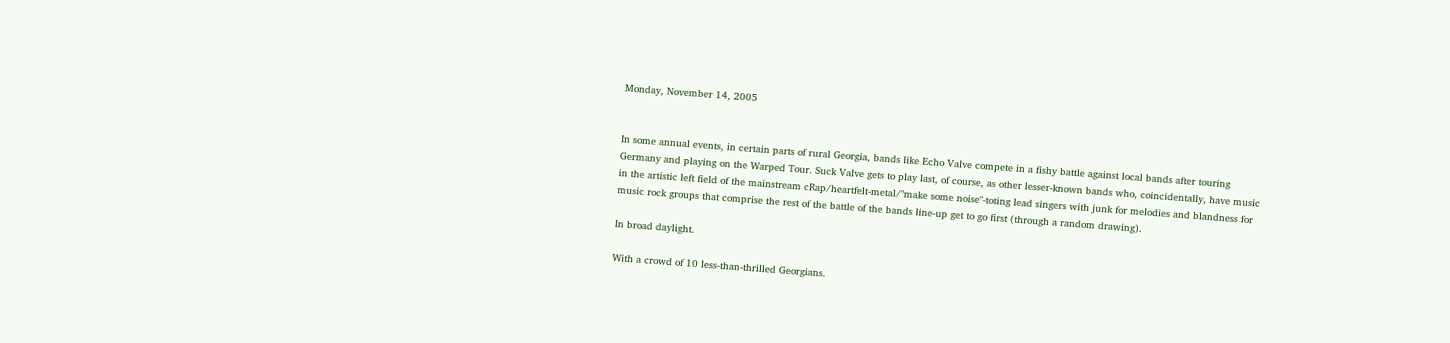Monday, November 14, 2005


In some annual events, in certain parts of rural Georgia, bands like Echo Valve compete in a fishy battle against local bands after touring Germany and playing on the Warped Tour. Suck Valve gets to play last, of course, as other lesser-known bands who, coincidentally, have music in the artistic left field of the mainstream cRap/heartfelt-metal/"make some noise"-toting lead singers with junk for melodies and blandness for music rock groups that comprise the rest of the battle of the bands line-up get to go first (through a random drawing).

In broad daylight.

With a crowd of 10 less-than-thrilled Georgians.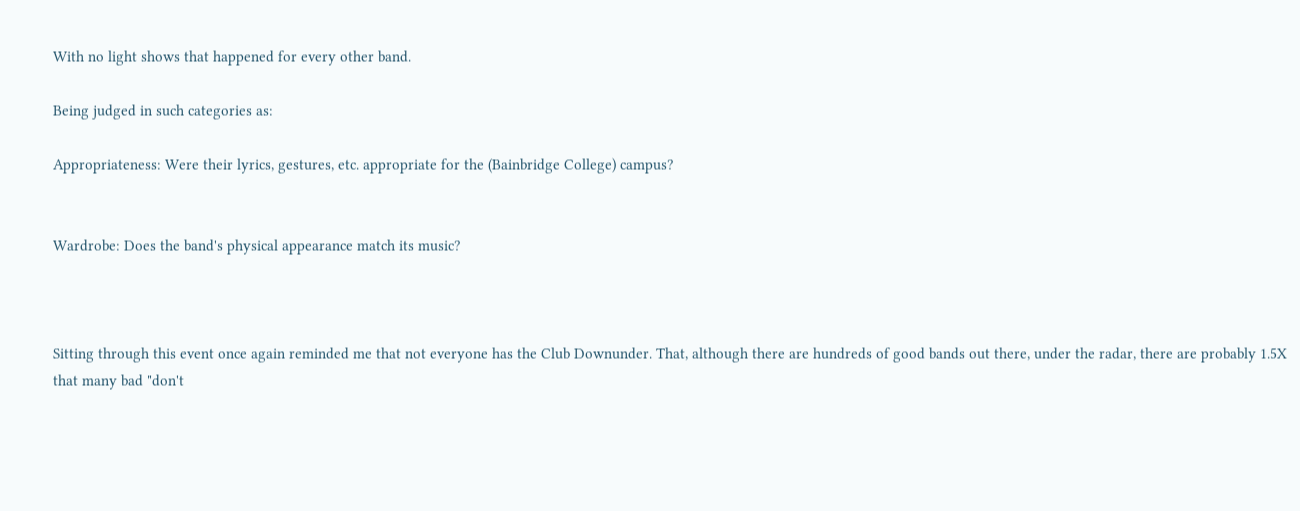With no light shows that happened for every other band.

Being judged in such categories as:

Appropriateness: Were their lyrics, gestures, etc. appropriate for the (Bainbridge College) campus?


Wardrobe: Does the band's physical appearance match its music?



Sitting through this event once again reminded me that not everyone has the Club Downunder. That, although there are hundreds of good bands out there, under the radar, there are probably 1.5X that many bad "don't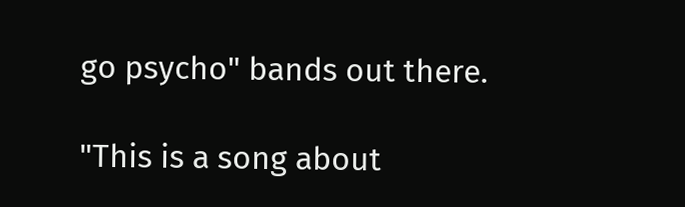go psycho" bands out there.

"This is a song about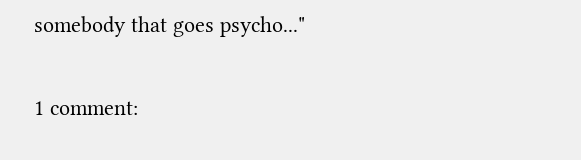somebody that goes psycho..."

1 comment: